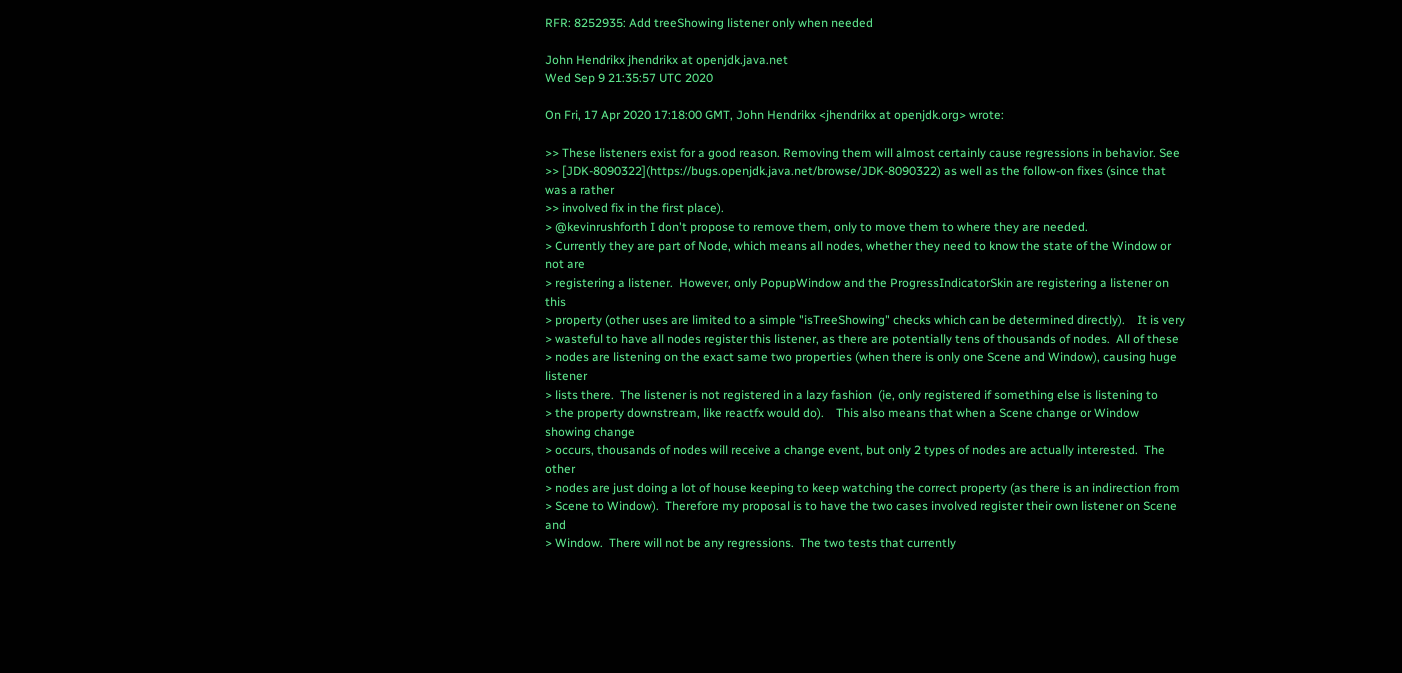RFR: 8252935: Add treeShowing listener only when needed

John Hendrikx jhendrikx at openjdk.java.net
Wed Sep 9 21:35:57 UTC 2020

On Fri, 17 Apr 2020 17:18:00 GMT, John Hendrikx <jhendrikx at openjdk.org> wrote:

>> These listeners exist for a good reason. Removing them will almost certainly cause regressions in behavior. See
>> [JDK-8090322](https://bugs.openjdk.java.net/browse/JDK-8090322) as well as the follow-on fixes (since that was a rather
>> involved fix in the first place).
> @kevinrushforth I don't propose to remove them, only to move them to where they are needed.
> Currently they are part of Node, which means all nodes, whether they need to know the state of the Window or not are
> registering a listener.  However, only PopupWindow and the ProgressIndicatorSkin are registering a listener on this
> property (other uses are limited to a simple "isTreeShowing" checks which can be determined directly).    It is very
> wasteful to have all nodes register this listener, as there are potentially tens of thousands of nodes.  All of these
> nodes are listening on the exact same two properties (when there is only one Scene and Window), causing huge listener
> lists there.  The listener is not registered in a lazy fashion  (ie, only registered if something else is listening to
> the property downstream, like reactfx would do).    This also means that when a Scene change or Window showing change
> occurs, thousands of nodes will receive a change event, but only 2 types of nodes are actually interested.  The other
> nodes are just doing a lot of house keeping to keep watching the correct property (as there is an indirection from
> Scene to Window).  Therefore my proposal is to have the two cases involved register their own listener on Scene and
> Window.  There will not be any regressions.  The two tests that currently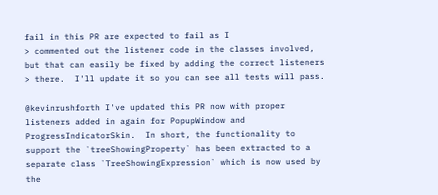fail in this PR are expected to fail as I
> commented out the listener code in the classes involved, but that can easily be fixed by adding the correct listeners
> there.  I'll update it so you can see all tests will pass.

@kevinrushforth I've updated this PR now with proper listeners added in again for PopupWindow and
ProgressIndicatorSkin.  In short, the functionality to support the `treeShowingProperty` has been extracted to a
separate class `TreeShowingExpression` which is now used by the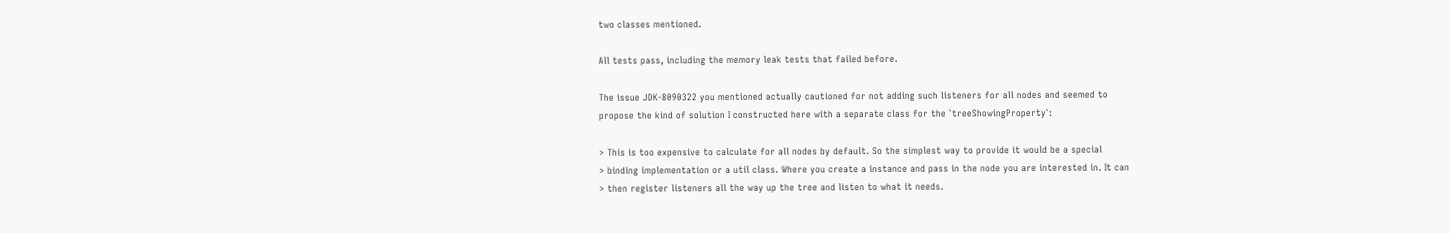two classes mentioned.

All tests pass, including the memory leak tests that failed before.

The issue JDK-8090322 you mentioned actually cautioned for not adding such listeners for all nodes and seemed to
propose the kind of solution I constructed here with a separate class for the `treeShowingProperty`:

> This is too expensive to calculate for all nodes by default. So the simplest way to provide it would be a special
> binding implementation or a util class. Where you create a instance and pass in the node you are interested in. It can
> then register listeners all the way up the tree and listen to what it needs.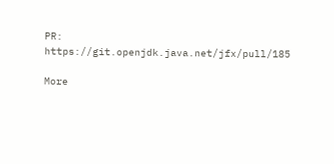PR: https://git.openjdk.java.net/jfx/pull/185

More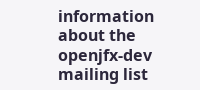information about the openjfx-dev mailing list